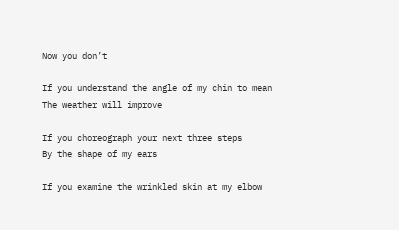Now you don’t

If you understand the angle of my chin to mean
The weather will improve

If you choreograph your next three steps
By the shape of my ears

If you examine the wrinkled skin at my elbow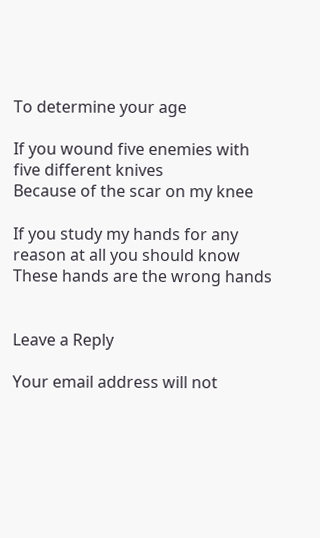To determine your age

If you wound five enemies with five different knives
Because of the scar on my knee

If you study my hands for any reason at all you should know
These hands are the wrong hands


Leave a Reply

Your email address will not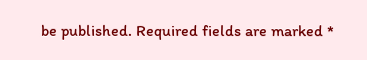be published. Required fields are marked *